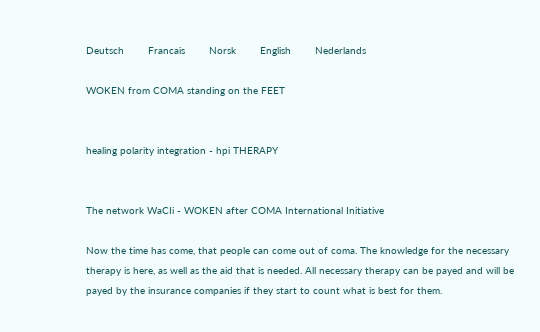Deutsch        Francais        Norsk        English        Nederlands

WOKEN from COMA standing on the FEET


healing polarity integration - hpi THERAPY


The network WaCIi - WOKEN after COMA International Initiative

Now the time has come, that people can come out of coma. The knowledge for the necessary therapy is here, as well as the aid that is needed. All necessary therapy can be payed and will be payed by the insurance companies if they start to count what is best for them.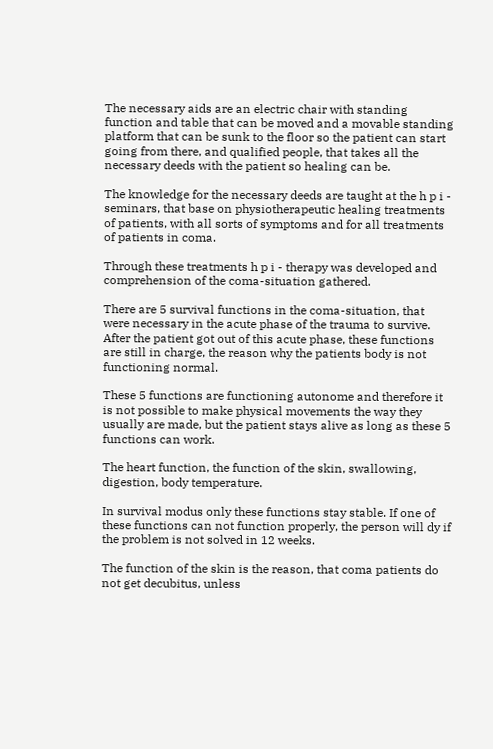The necessary aids are an electric chair with standing function and table that can be moved and a movable standing platform that can be sunk to the floor so the patient can start going from there, and qualified people, that takes all the necessary deeds with the patient so healing can be.

The knowledge for the necessary deeds are taught at the h p i - seminars, that base on physiotherapeutic healing treatments of patients, with all sorts of symptoms and for all treatments of patients in coma.

Through these treatments h p i - therapy was developed and comprehension of the coma-situation gathered.

There are 5 survival functions in the coma-situation, that were necessary in the acute phase of the trauma to survive. After the patient got out of this acute phase, these functions are still in charge, the reason why the patients body is not functioning normal.

These 5 functions are functioning autonome and therefore it is not possible to make physical movements the way they usually are made, but the patient stays alive as long as these 5 functions can work.

The heart function, the function of the skin, swallowing, digestion, body temperature.

In survival modus only these functions stay stable. If one of these functions can not function properly, the person will dy if the problem is not solved in 12 weeks.

The function of the skin is the reason, that coma patients do not get decubitus, unless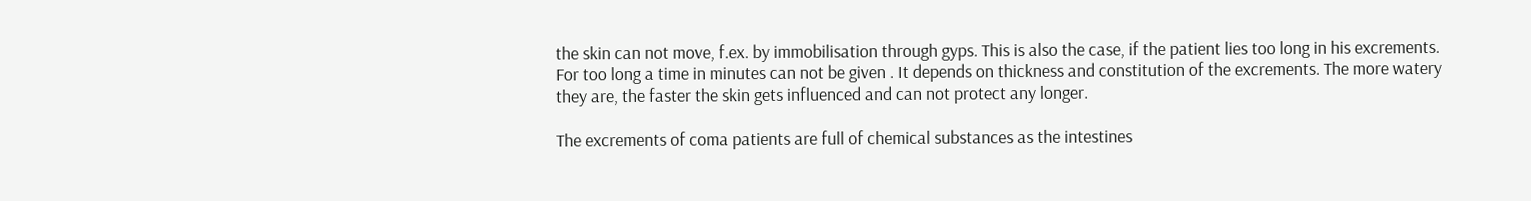the skin can not move, f.ex. by immobilisation through gyps. This is also the case, if the patient lies too long in his excrements. For too long a time in minutes can not be given . It depends on thickness and constitution of the excrements. The more watery they are, the faster the skin gets influenced and can not protect any longer.

The excrements of coma patients are full of chemical substances as the intestines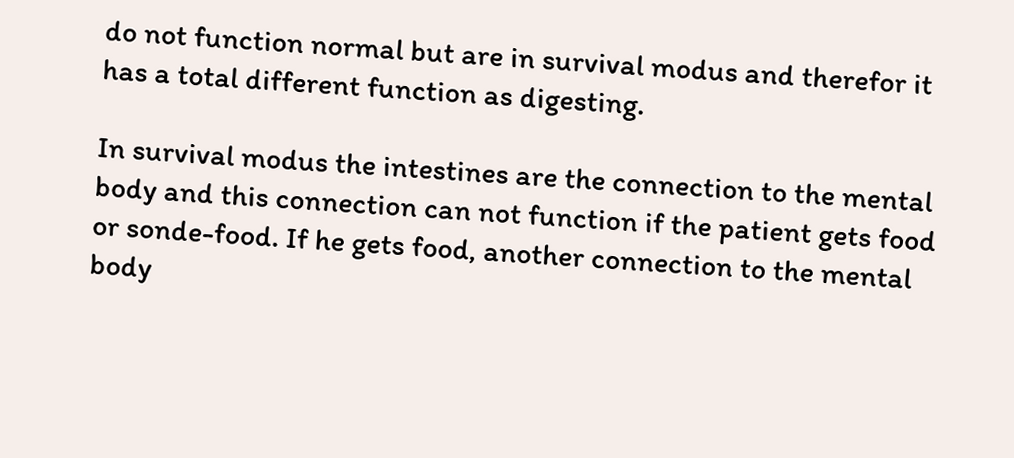do not function normal but are in survival modus and therefor it has a total different function as digesting.

In survival modus the intestines are the connection to the mental body and this connection can not function if the patient gets food or sonde-food. If he gets food, another connection to the mental body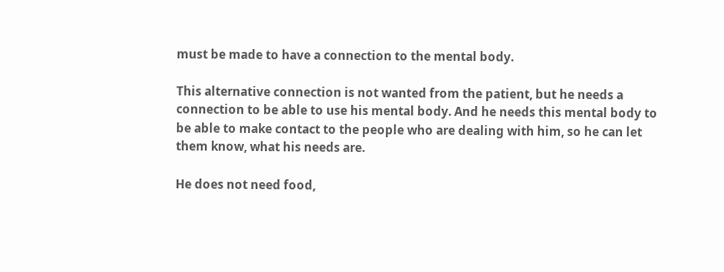must be made to have a connection to the mental body.

This alternative connection is not wanted from the patient, but he needs a connection to be able to use his mental body. And he needs this mental body to be able to make contact to the people who are dealing with him, so he can let them know, what his needs are.

He does not need food,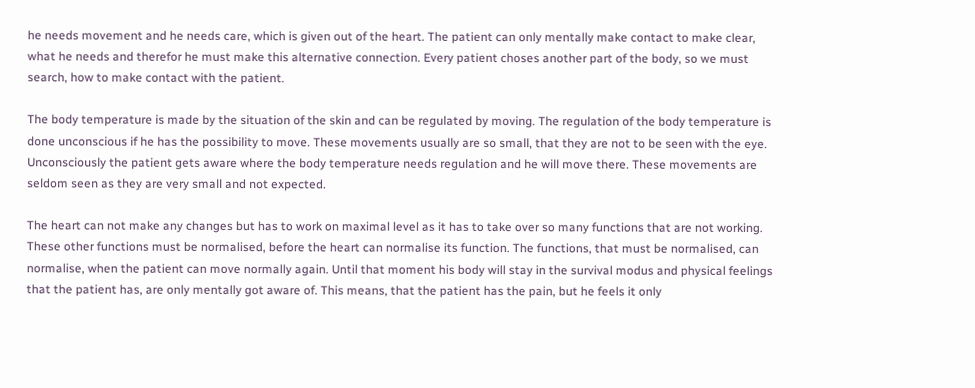he needs movement and he needs care, which is given out of the heart. The patient can only mentally make contact to make clear, what he needs and therefor he must make this alternative connection. Every patient choses another part of the body, so we must search, how to make contact with the patient.

The body temperature is made by the situation of the skin and can be regulated by moving. The regulation of the body temperature is done unconscious if he has the possibility to move. These movements usually are so small, that they are not to be seen with the eye. Unconsciously the patient gets aware where the body temperature needs regulation and he will move there. These movements are seldom seen as they are very small and not expected.

The heart can not make any changes but has to work on maximal level as it has to take over so many functions that are not working. These other functions must be normalised, before the heart can normalise its function. The functions, that must be normalised, can normalise, when the patient can move normally again. Until that moment his body will stay in the survival modus and physical feelings that the patient has, are only mentally got aware of. This means, that the patient has the pain, but he feels it only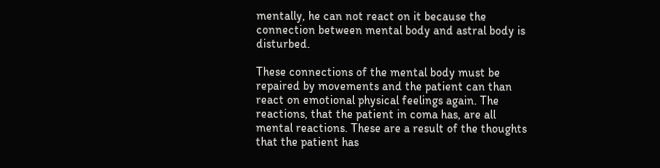mentally, he can not react on it because the connection between mental body and astral body is disturbed.

These connections of the mental body must be repaired by movements and the patient can than react on emotional physical feelings again. The reactions, that the patient in coma has, are all mental reactions. These are a result of the thoughts that the patient has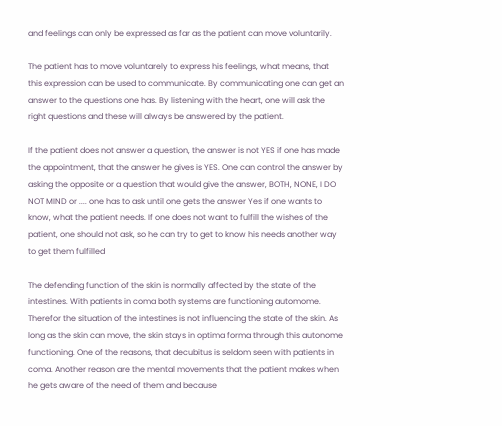and feelings can only be expressed as far as the patient can move voluntarily.

The patient has to move voluntarely to express his feelings, what means, that this expression can be used to communicate. By communicating one can get an answer to the questions one has. By listening with the heart, one will ask the right questions and these will always be answered by the patient.

If the patient does not answer a question, the answer is not YES if one has made the appointment, that the answer he gives is YES. One can control the answer by asking the opposite or a question that would give the answer, BOTH, NONE, I DO NOT MIND or .... one has to ask until one gets the answer Yes if one wants to know, what the patient needs. If one does not want to fulfill the wishes of the patient, one should not ask, so he can try to get to know his needs another way to get them fulfilled

The defending function of the skin is normally affected by the state of the intestines. With patients in coma both systems are functioning automome. Therefor the situation of the intestines is not influencing the state of the skin. As long as the skin can move, the skin stays in optima forma through this autonome functioning. One of the reasons, that decubitus is seldom seen with patients in coma. Another reason are the mental movements that the patient makes when he gets aware of the need of them and because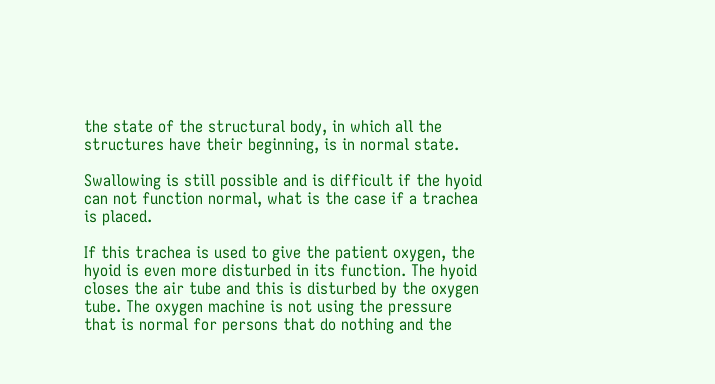the state of the structural body, in which all the structures have their beginning, is in normal state.

Swallowing is still possible and is difficult if the hyoid can not function normal, what is the case if a trachea is placed.

If this trachea is used to give the patient oxygen, the hyoid is even more disturbed in its function. The hyoid closes the air tube and this is disturbed by the oxygen tube. The oxygen machine is not using the pressure that is normal for persons that do nothing and the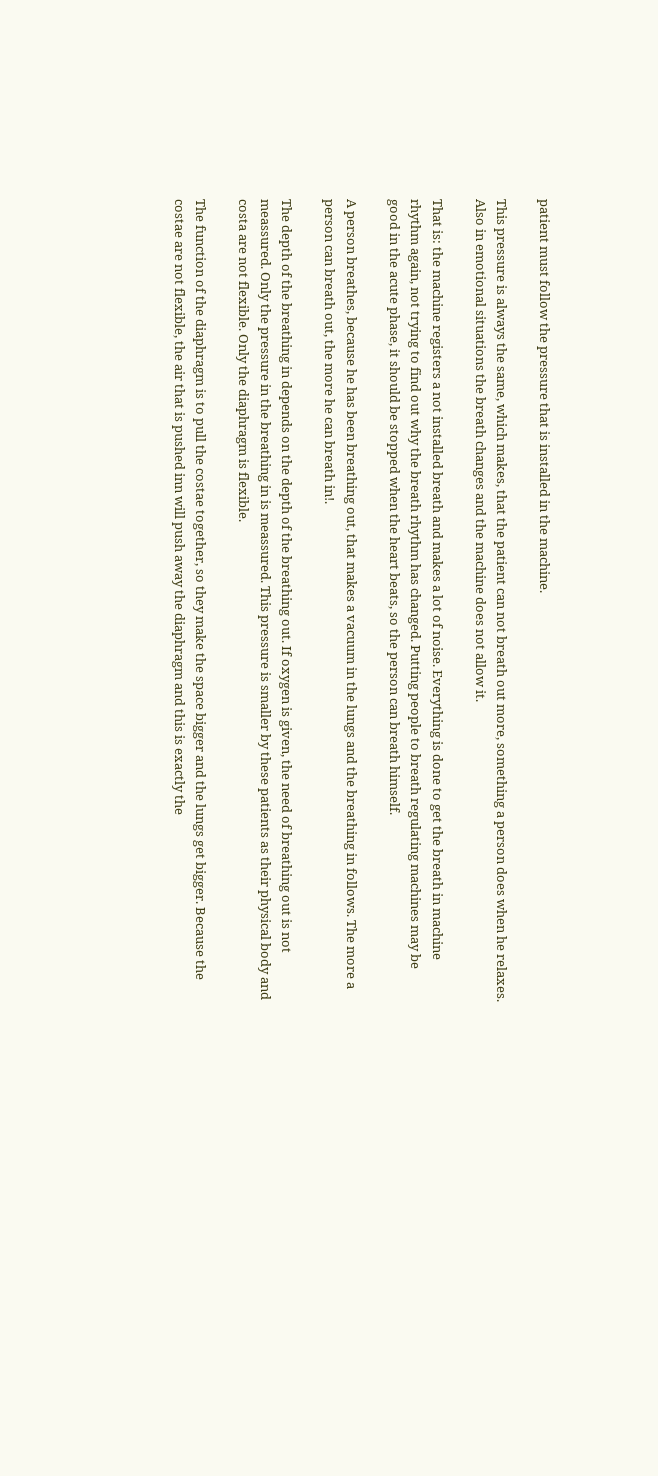patient must follow the pressure that is installed in the machine.

This pressure is always the same, which makes, that the patient can not breath out more, something a person does when he relaxes. Also in emotional situations the breath changes and the machine does not allow it.

That is: the machine registers a not installed breath and makes a lot of noise. Everything is done to get the breath in machine rhythm again, not trying to find out why the breath rhythm has changed. Putting people to breath regulating machines may be good in the acute phase, it should be stopped when the heart beats, so the person can breath himself.

A person breathes, because he has been breathing out, that makes a vacuum in the lungs and the breathing in follows. The more a person can breath out, the more he can breath in!.

The depth of the breathing in depends on the depth of the breathing out. If oxygen is given, the need of breathing out is not meassured. Only the pressure in the breathing in is meassured. This pressure is smaller by these patients as their physical body and costa are not flexible. Only the diaphragm is flexible.

The function of the diaphragm is to pull the costae together, so they make the space bigger and the lungs get bigger. Because the costae are not flexible, the air that is pushed inn will push away the diaphragm and this is exactly the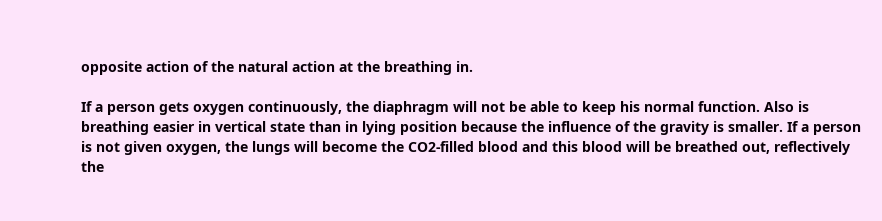opposite action of the natural action at the breathing in.

If a person gets oxygen continuously, the diaphragm will not be able to keep his normal function. Also is breathing easier in vertical state than in lying position because the influence of the gravity is smaller. If a person is not given oxygen, the lungs will become the CO2-filled blood and this blood will be breathed out, reflectively the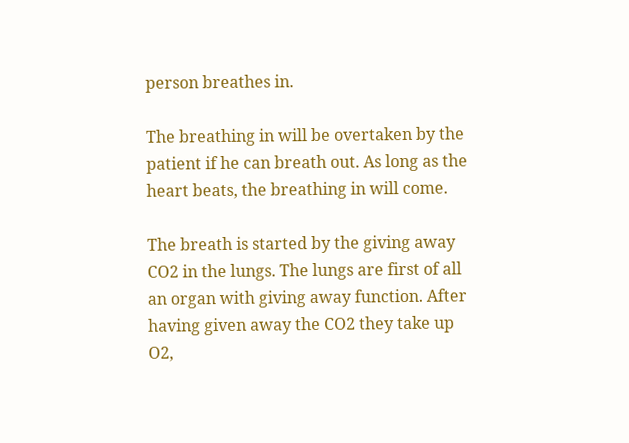person breathes in.

The breathing in will be overtaken by the patient if he can breath out. As long as the heart beats, the breathing in will come.

The breath is started by the giving away CO2 in the lungs. The lungs are first of all an organ with giving away function. After having given away the CO2 they take up O2,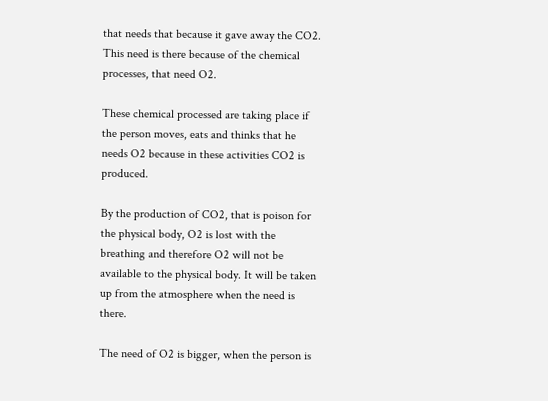that needs that because it gave away the CO2. This need is there because of the chemical processes, that need O2.

These chemical processed are taking place if the person moves, eats and thinks that he needs O2 because in these activities CO2 is produced.

By the production of CO2, that is poison for the physical body, O2 is lost with the breathing and therefore O2 will not be available to the physical body. It will be taken up from the atmosphere when the need is there.

The need of O2 is bigger, when the person is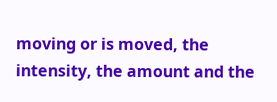moving or is moved, the intensity, the amount and the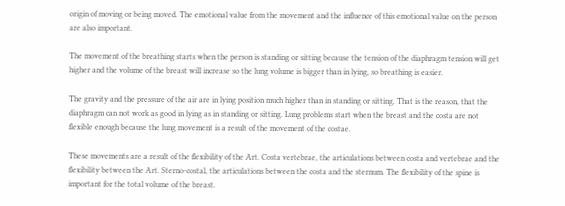origin of moving or being moved. The emotional value from the movement and the influence of this emotional value on the person are also important.

The movement of the breathing starts when the person is standing or sitting because the tension of the diaphragm tension will get higher and the volume of the breast will increase so the lung volume is bigger than in lying, so breathing is easier.

The gravity and the pressure of the air are in lying position much higher than in standing or sitting. That is the reason, that the diaphragm can not work as good in lying as in standing or sitting. Lung problems start when the breast and the costa are not flexible enough because the lung movement is a result of the movement of the costae.

These movements are a result of the flexibility of the Art. Costa vertebrae, the articulations between costa and vertebrae and the flexibility between the Art. Sterno-costal, the articulations between the costa and the sternum. The flexibility of the spine is important for the total volume of the breast.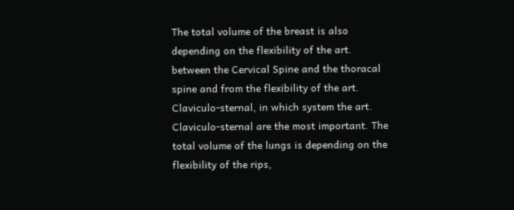The total volume of the breast is also depending on the flexibility of the art. between the Cervical Spine and the thoracal spine and from the flexibility of the art. Claviculo-sternal, in which system the art. Claviculo-sternal are the most important. The total volume of the lungs is depending on the flexibility of the rips,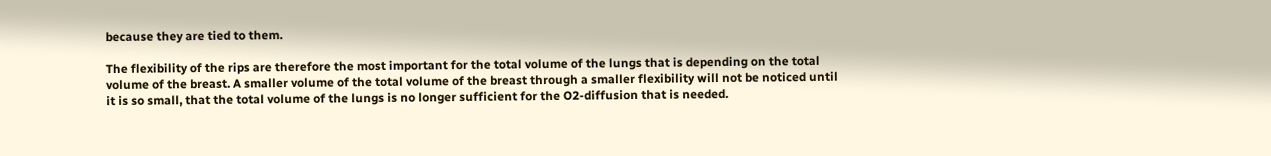because they are tied to them.

The flexibility of the rips are therefore the most important for the total volume of the lungs that is depending on the total volume of the breast. A smaller volume of the total volume of the breast through a smaller flexibility will not be noticed until it is so small, that the total volume of the lungs is no longer sufficient for the O2-diffusion that is needed.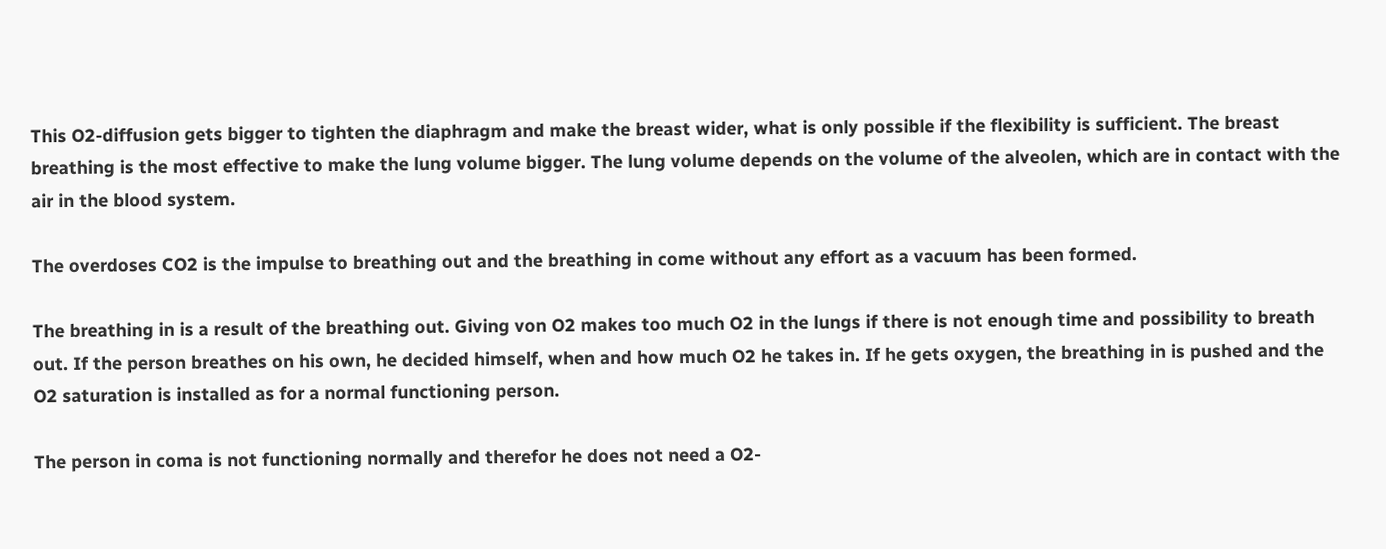This O2-diffusion gets bigger to tighten the diaphragm and make the breast wider, what is only possible if the flexibility is sufficient. The breast breathing is the most effective to make the lung volume bigger. The lung volume depends on the volume of the alveolen, which are in contact with the air in the blood system.

The overdoses CO2 is the impulse to breathing out and the breathing in come without any effort as a vacuum has been formed.

The breathing in is a result of the breathing out. Giving von O2 makes too much O2 in the lungs if there is not enough time and possibility to breath out. If the person breathes on his own, he decided himself, when and how much O2 he takes in. If he gets oxygen, the breathing in is pushed and the O2 saturation is installed as for a normal functioning person.

The person in coma is not functioning normally and therefor he does not need a O2-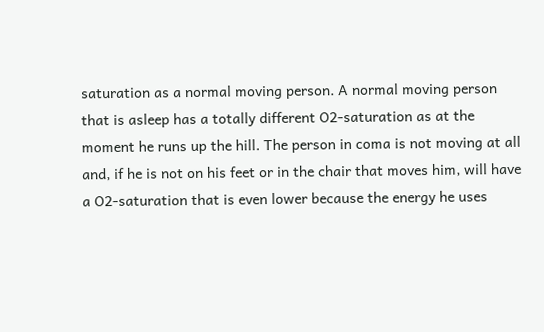saturation as a normal moving person. A normal moving person that is asleep has a totally different O2-saturation as at the moment he runs up the hill. The person in coma is not moving at all and, if he is not on his feet or in the chair that moves him, will have a O2-saturation that is even lower because the energy he uses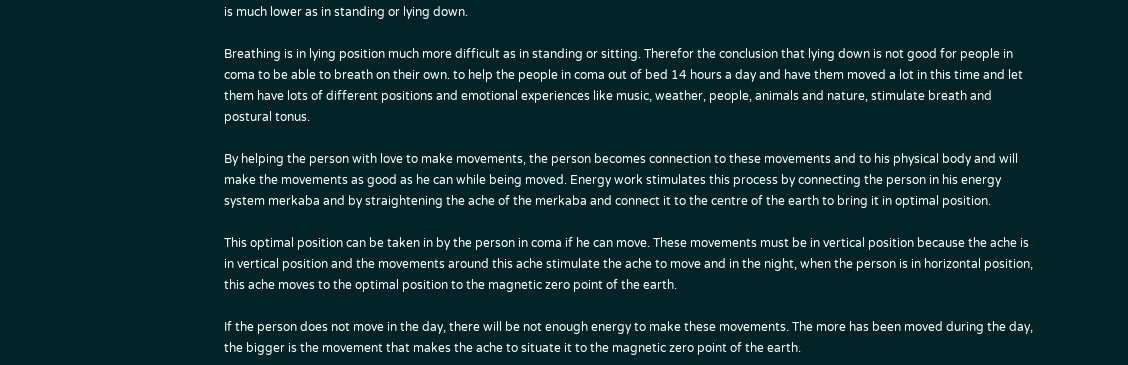is much lower as in standing or lying down.

Breathing is in lying position much more difficult as in standing or sitting. Therefor the conclusion that lying down is not good for people in coma to be able to breath on their own. to help the people in coma out of bed 14 hours a day and have them moved a lot in this time and let them have lots of different positions and emotional experiences like music, weather, people, animals and nature, stimulate breath and postural tonus.

By helping the person with love to make movements, the person becomes connection to these movements and to his physical body and will make the movements as good as he can while being moved. Energy work stimulates this process by connecting the person in his energy system merkaba and by straightening the ache of the merkaba and connect it to the centre of the earth to bring it in optimal position.

This optimal position can be taken in by the person in coma if he can move. These movements must be in vertical position because the ache is in vertical position and the movements around this ache stimulate the ache to move and in the night, when the person is in horizontal position, this ache moves to the optimal position to the magnetic zero point of the earth.

If the person does not move in the day, there will be not enough energy to make these movements. The more has been moved during the day, the bigger is the movement that makes the ache to situate it to the magnetic zero point of the earth.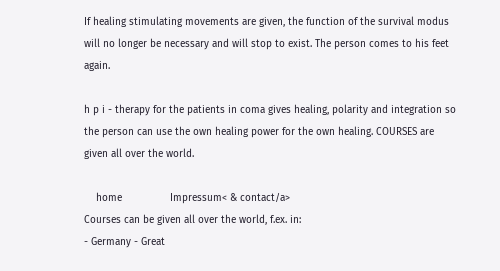If healing stimulating movements are given, the function of the survival modus will no longer be necessary and will stop to exist. The person comes to his feet again.

h p i - therapy for the patients in coma gives healing, polarity and integration so the person can use the own healing power for the own healing. COURSES are given all over the world.

    home                Impressum< & contact/a>
Courses can be given all over the world, f.ex. in:
- Germany - Great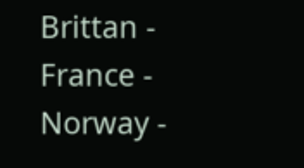Brittan - France - Norway -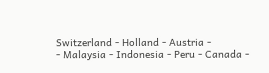Switzerland - Holland - Austria -
- Malaysia - Indonesia - Peru - Canada -